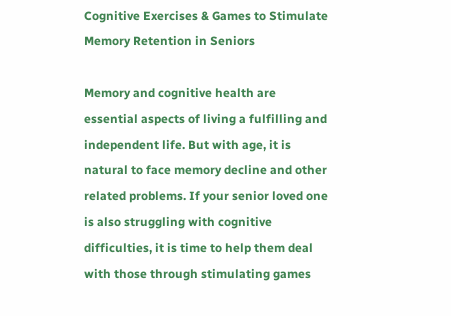Cognitive Exercises & Games to Stimulate Memory Retention in Seniors

Memory and cognitive health are essential aspects of living a fulfilling and independent life. But with age, it is natural to face memory decline and other related problems. If your senior loved one is also struggling with cognitive difficulties, it is time to help them deal with those through stimulating games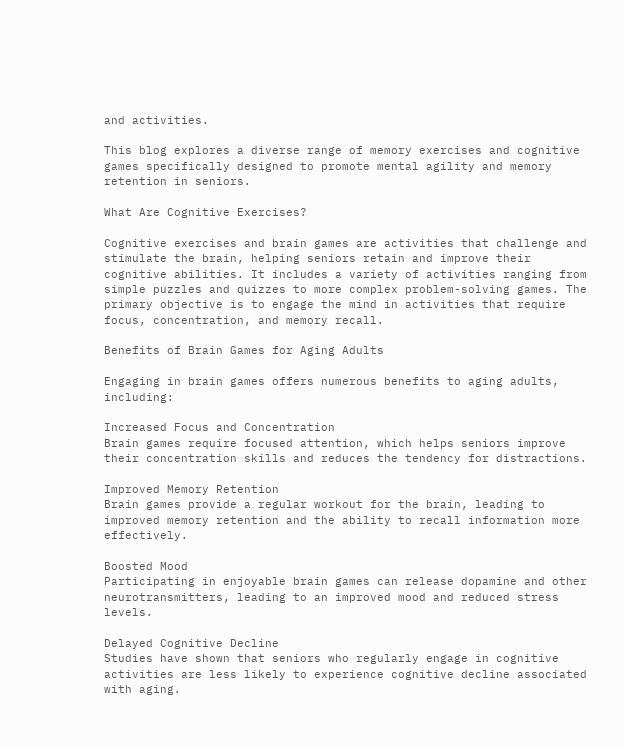and activities.

This blog explores a diverse range of memory exercises and cognitive games specifically designed to promote mental agility and memory retention in seniors.

What Are Cognitive Exercises?

Cognitive exercises and brain games are activities that challenge and stimulate the brain, helping seniors retain and improve their cognitive abilities. It includes a variety of activities ranging from simple puzzles and quizzes to more complex problem-solving games. The primary objective is to engage the mind in activities that require focus, concentration, and memory recall.

Benefits of Brain Games for Aging Adults

Engaging in brain games offers numerous benefits to aging adults, including:

Increased Focus and Concentration
Brain games require focused attention, which helps seniors improve their concentration skills and reduces the tendency for distractions.

Improved Memory Retention
Brain games provide a regular workout for the brain, leading to improved memory retention and the ability to recall information more effectively.

Boosted Mood
Participating in enjoyable brain games can release dopamine and other neurotransmitters, leading to an improved mood and reduced stress levels.

Delayed Cognitive Decline
Studies have shown that seniors who regularly engage in cognitive activities are less likely to experience cognitive decline associated with aging.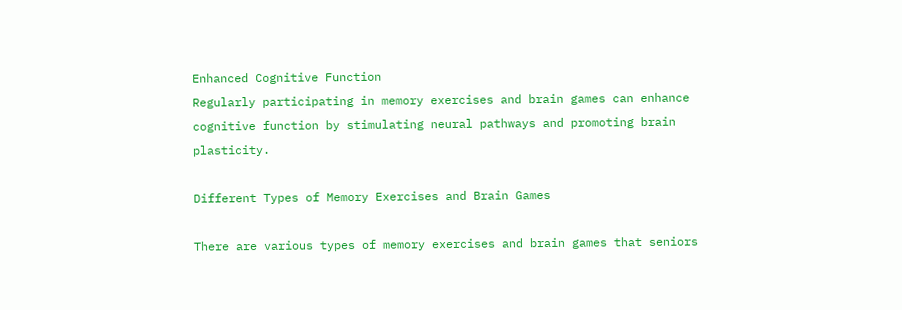Enhanced Cognitive Function
Regularly participating in memory exercises and brain games can enhance cognitive function by stimulating neural pathways and promoting brain plasticity.

Different Types of Memory Exercises and Brain Games

There are various types of memory exercises and brain games that seniors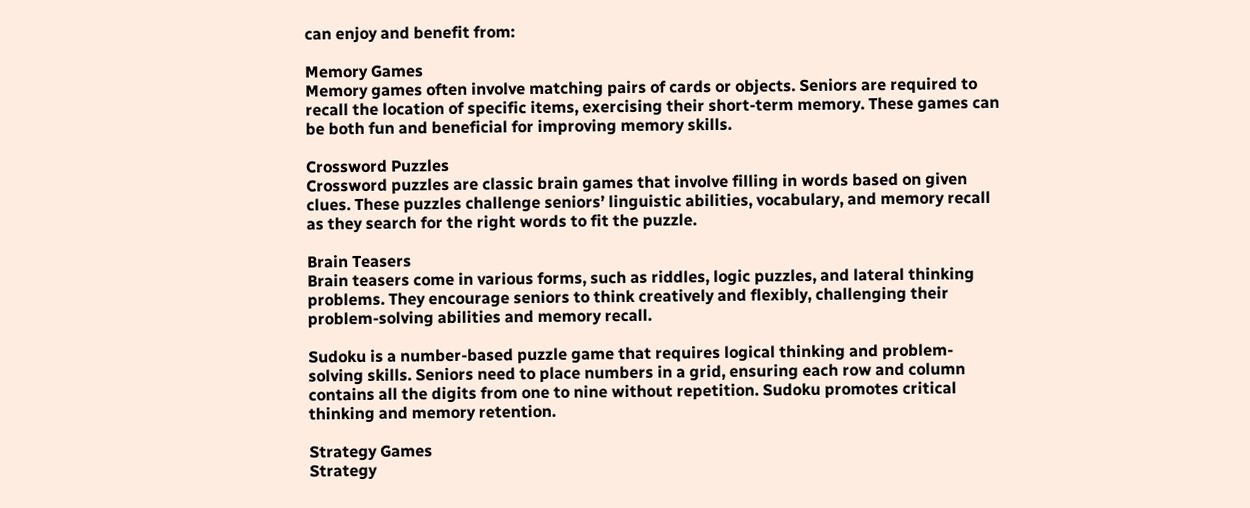can enjoy and benefit from:

Memory Games
Memory games often involve matching pairs of cards or objects. Seniors are required to recall the location of specific items, exercising their short-term memory. These games can be both fun and beneficial for improving memory skills.

Crossword Puzzles
Crossword puzzles are classic brain games that involve filling in words based on given clues. These puzzles challenge seniors’ linguistic abilities, vocabulary, and memory recall as they search for the right words to fit the puzzle.

Brain Teasers
Brain teasers come in various forms, such as riddles, logic puzzles, and lateral thinking problems. They encourage seniors to think creatively and flexibly, challenging their problem-solving abilities and memory recall.

Sudoku is a number-based puzzle game that requires logical thinking and problem-solving skills. Seniors need to place numbers in a grid, ensuring each row and column contains all the digits from one to nine without repetition. Sudoku promotes critical thinking and memory retention.

Strategy Games
Strategy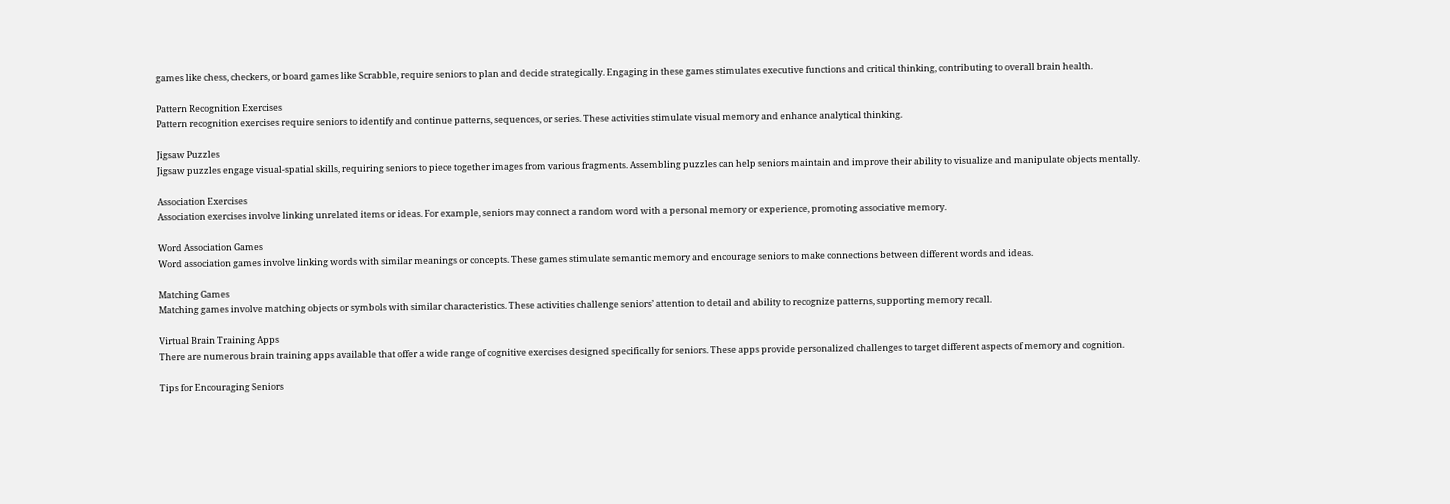games like chess, checkers, or board games like Scrabble, require seniors to plan and decide strategically. Engaging in these games stimulates executive functions and critical thinking, contributing to overall brain health.

Pattern Recognition Exercises
Pattern recognition exercises require seniors to identify and continue patterns, sequences, or series. These activities stimulate visual memory and enhance analytical thinking.

Jigsaw Puzzles
Jigsaw puzzles engage visual-spatial skills, requiring seniors to piece together images from various fragments. Assembling puzzles can help seniors maintain and improve their ability to visualize and manipulate objects mentally.

Association Exercises
Association exercises involve linking unrelated items or ideas. For example, seniors may connect a random word with a personal memory or experience, promoting associative memory.

Word Association Games
Word association games involve linking words with similar meanings or concepts. These games stimulate semantic memory and encourage seniors to make connections between different words and ideas.

Matching Games
Matching games involve matching objects or symbols with similar characteristics. These activities challenge seniors’ attention to detail and ability to recognize patterns, supporting memory recall.

Virtual Brain Training Apps
There are numerous brain training apps available that offer a wide range of cognitive exercises designed specifically for seniors. These apps provide personalized challenges to target different aspects of memory and cognition.

Tips for Encouraging Seniors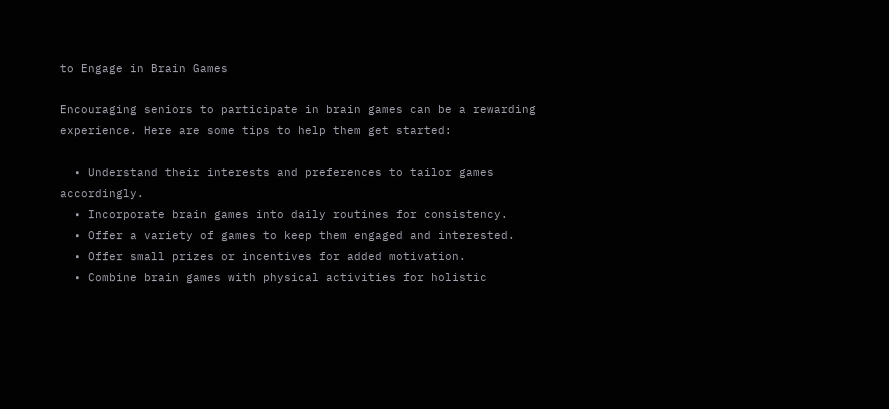to Engage in Brain Games

Encouraging seniors to participate in brain games can be a rewarding experience. Here are some tips to help them get started:

  • Understand their interests and preferences to tailor games accordingly.
  • Incorporate brain games into daily routines for consistency.
  • Offer a variety of games to keep them engaged and interested.
  • Offer small prizes or incentives for added motivation.
  • Combine brain games with physical activities for holistic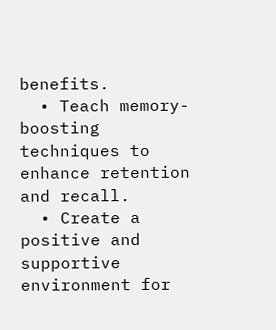benefits.
  • Teach memory-boosting techniques to enhance retention and recall.
  • Create a positive and supportive environment for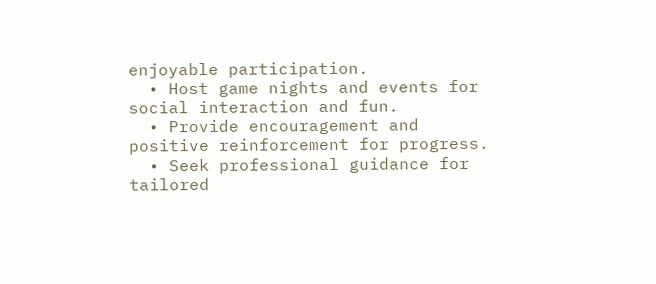enjoyable participation.
  • Host game nights and events for social interaction and fun.
  • Provide encouragement and positive reinforcement for progress.
  • Seek professional guidance for tailored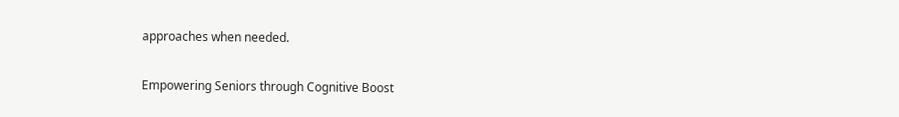approaches when needed.

Empowering Seniors through Cognitive Boost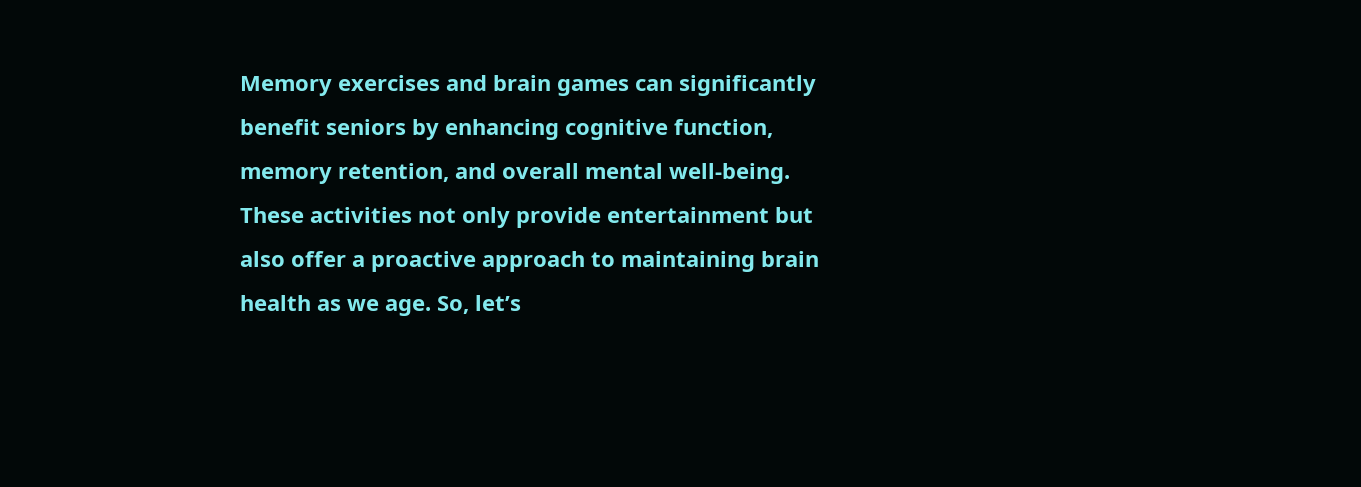Memory exercises and brain games can significantly benefit seniors by enhancing cognitive function, memory retention, and overall mental well-being. These activities not only provide entertainment but also offer a proactive approach to maintaining brain health as we age. So, let’s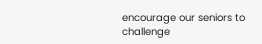encourage our seniors to challenge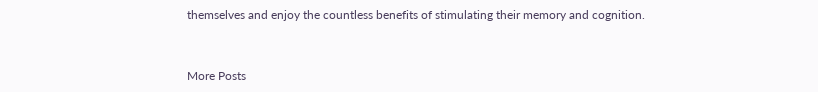themselves and enjoy the countless benefits of stimulating their memory and cognition.


More Posts